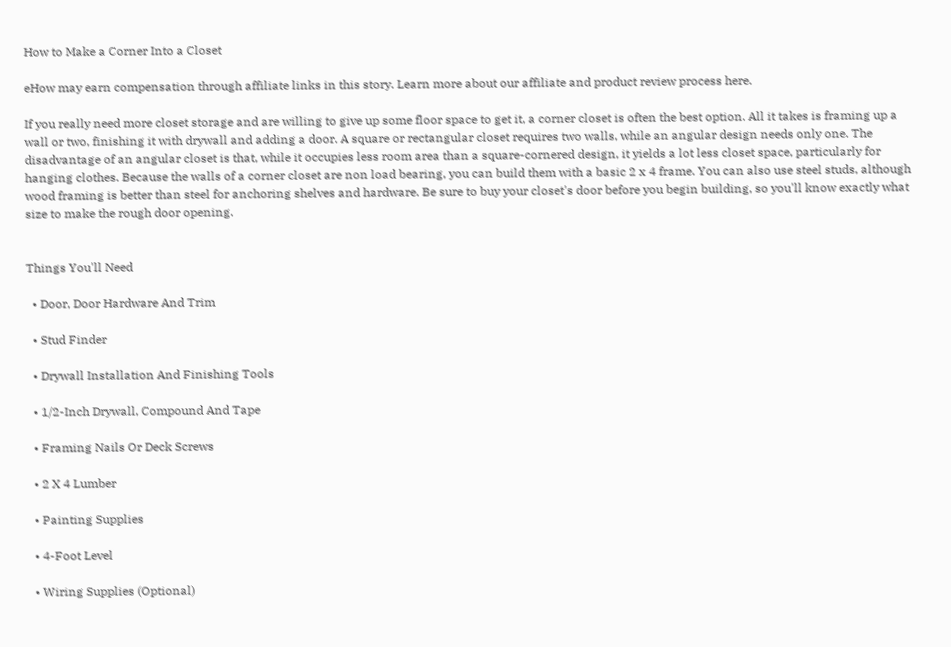How to Make a Corner Into a Closet

eHow may earn compensation through affiliate links in this story. Learn more about our affiliate and product review process here.

If you really need more closet storage and are willing to give up some floor space to get it, a corner closet is often the best option. All it takes is framing up a wall or two, finishing it with drywall and adding a door. A square or rectangular closet requires two walls, while an angular design needs only one. The disadvantage of an angular closet is that, while it occupies less room area than a square-cornered design, it yields a lot less closet space, particularly for hanging clothes. Because the walls of a corner closet are non load bearing, you can build them with a basic 2 x 4 frame. You can also use steel studs, although wood framing is better than steel for anchoring shelves and hardware. Be sure to buy your closet's door before you begin building, so you'll know exactly what size to make the rough door opening.


Things You'll Need

  • Door, Door Hardware And Trim

  • Stud Finder

  • Drywall Installation And Finishing Tools

  • 1/2-Inch Drywall, Compound And Tape

  • Framing Nails Or Deck Screws

  • 2 X 4 Lumber

  • Painting Supplies

  • 4-Foot Level

  • Wiring Supplies (Optional)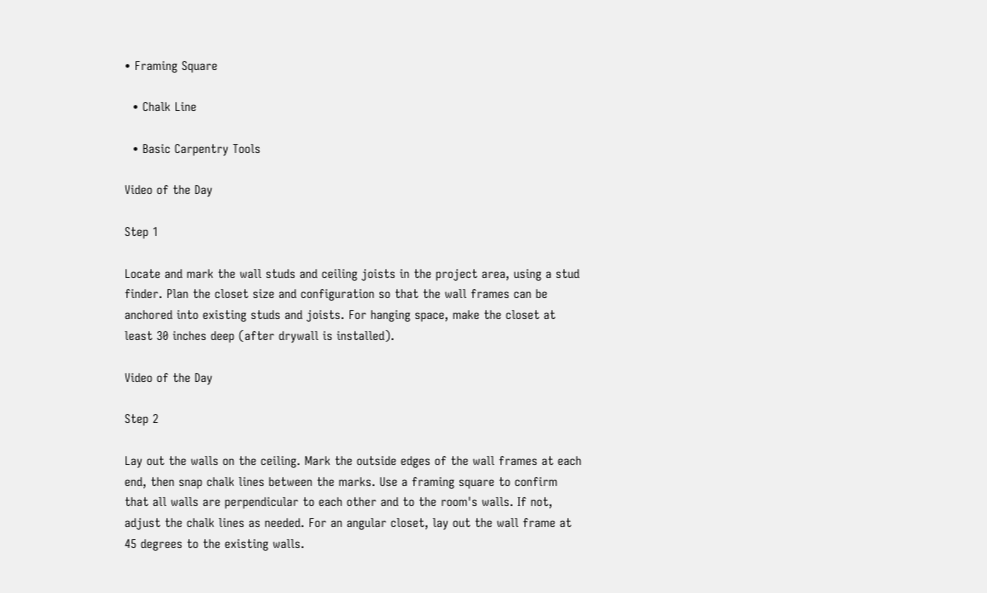• Framing Square

  • Chalk Line

  • Basic Carpentry Tools

Video of the Day

Step 1

Locate and mark the wall studs and ceiling joists in the project area, using a stud finder. Plan the closet size and configuration so that the wall frames can be anchored into existing studs and joists. For hanging space, make the closet at least 30 inches deep (after drywall is installed).

Video of the Day

Step 2

Lay out the walls on the ceiling. Mark the outside edges of the wall frames at each end, then snap chalk lines between the marks. Use a framing square to confirm that all walls are perpendicular to each other and to the room's walls. If not, adjust the chalk lines as needed. For an angular closet, lay out the wall frame at 45 degrees to the existing walls.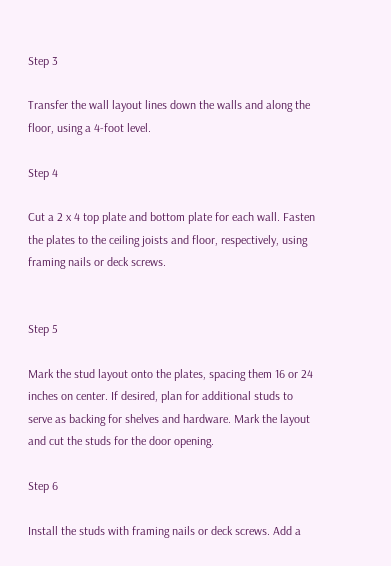Step 3

Transfer the wall layout lines down the walls and along the floor, using a 4-foot level.

Step 4

Cut a 2 x 4 top plate and bottom plate for each wall. Fasten the plates to the ceiling joists and floor, respectively, using framing nails or deck screws.


Step 5

Mark the stud layout onto the plates, spacing them 16 or 24 inches on center. If desired, plan for additional studs to serve as backing for shelves and hardware. Mark the layout and cut the studs for the door opening.

Step 6

Install the studs with framing nails or deck screws. Add a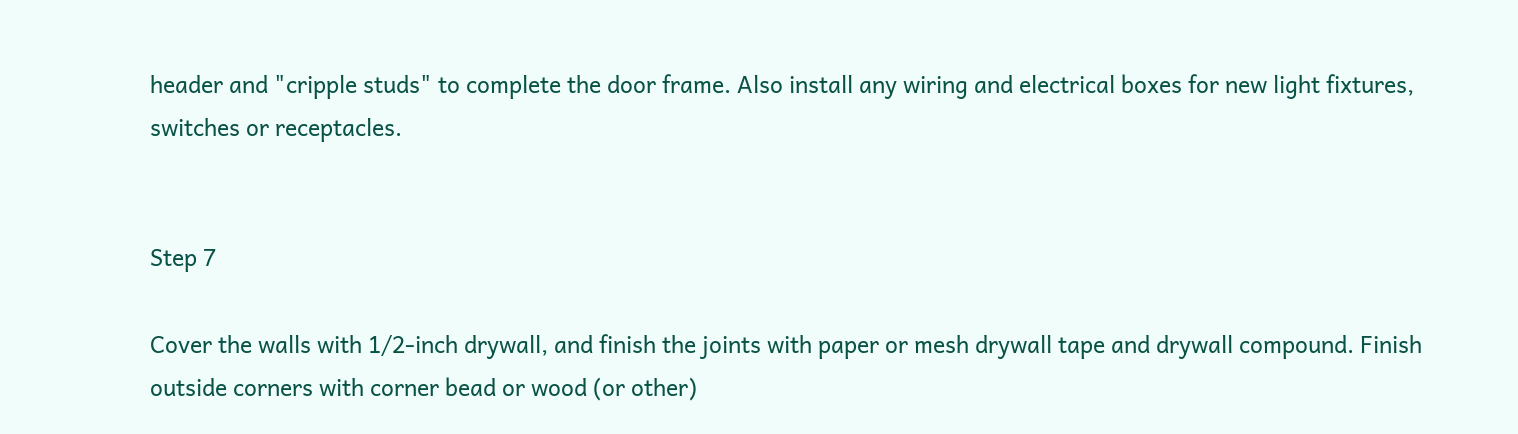header and "cripple studs" to complete the door frame. Also install any wiring and electrical boxes for new light fixtures, switches or receptacles.


Step 7

Cover the walls with 1/2-inch drywall, and finish the joints with paper or mesh drywall tape and drywall compound. Finish outside corners with corner bead or wood (or other)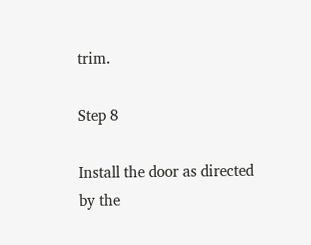trim.

Step 8

Install the door as directed by the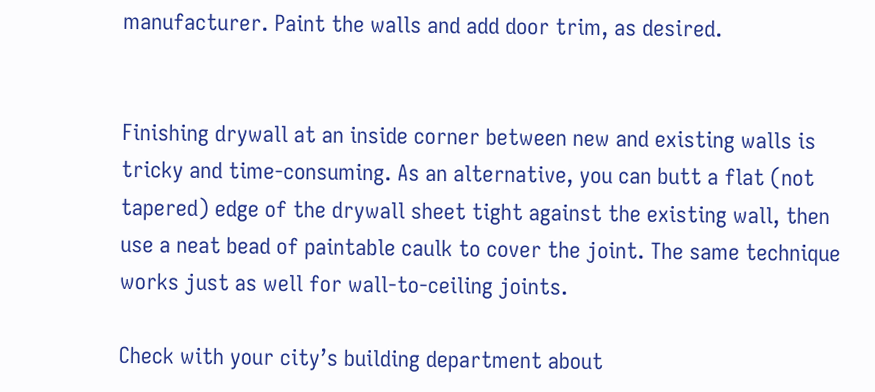manufacturer. Paint the walls and add door trim, as desired.


Finishing drywall at an inside corner between new and existing walls is tricky and time-consuming. As an alternative, you can butt a flat (not tapered) edge of the drywall sheet tight against the existing wall, then use a neat bead of paintable caulk to cover the joint. The same technique works just as well for wall-to-ceiling joints.

Check with your city’s building department about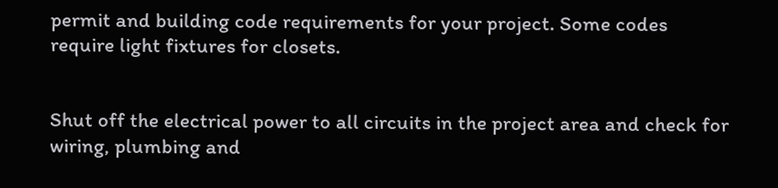permit and building code requirements for your project. Some codes require light fixtures for closets.


Shut off the electrical power to all circuits in the project area and check for wiring, plumbing and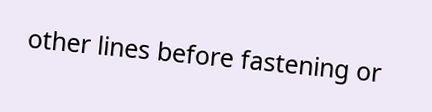other lines before fastening or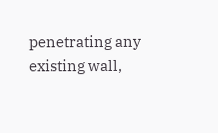penetrating any existing wall,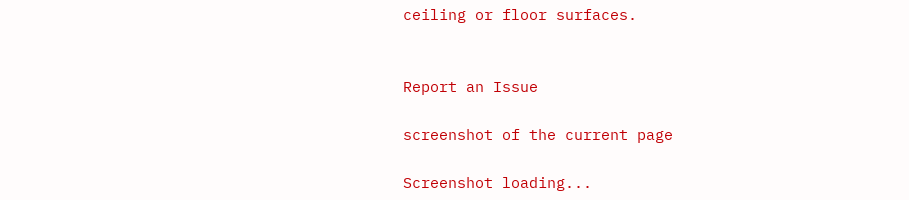ceiling or floor surfaces.


Report an Issue

screenshot of the current page

Screenshot loading...